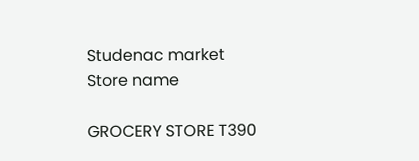Studenac market
Store name

GROCERY STORE T390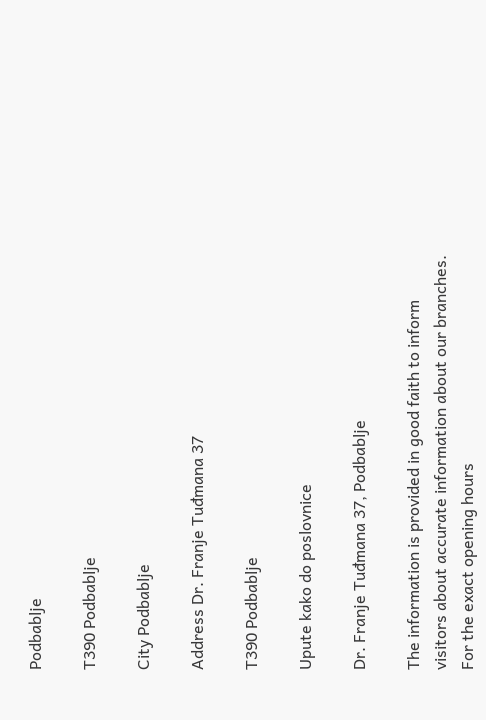Podbablje

T390 Podbablje

City Podbablje

Address Dr. Franje Tuđmana 37

T390 Podbablje

Upute kako do poslovnice

Dr. Franje Tuđmana 37, Podbablje

The information is provided in good faith to inform visitors about accurate information about our branches.
For the exact opening hours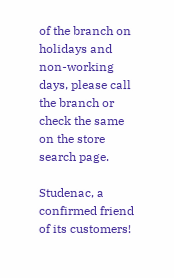of the branch on holidays and non-working days, please call the branch or check the same on the store search page.

Studenac, a confirmed friend of its customers!